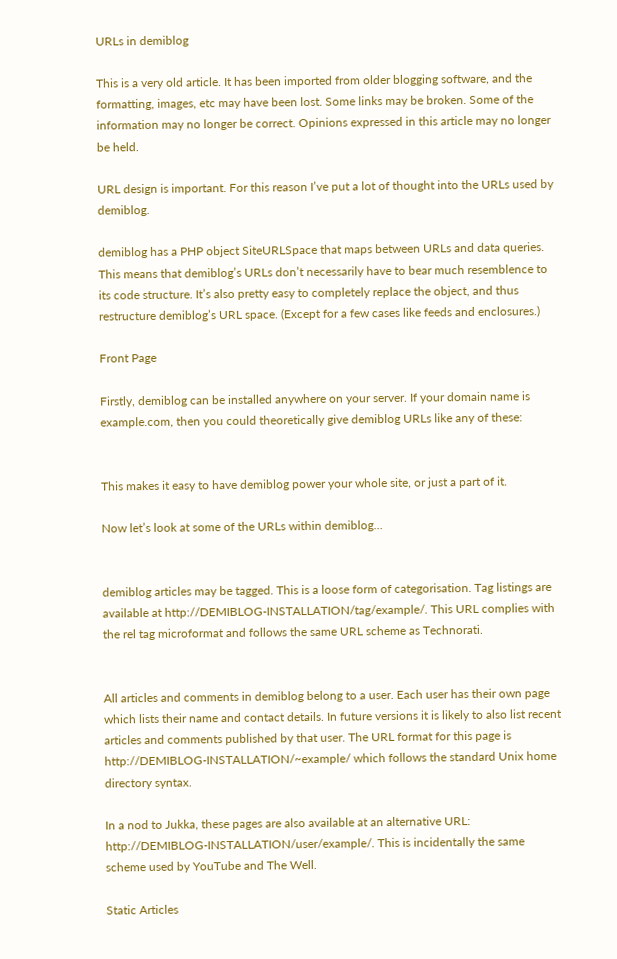URLs in demiblog

This is a very old article. It has been imported from older blogging software, and the formatting, images, etc may have been lost. Some links may be broken. Some of the information may no longer be correct. Opinions expressed in this article may no longer be held.

URL design is important. For this reason I’ve put a lot of thought into the URLs used by demiblog.

demiblog has a PHP object SiteURLSpace that maps between URLs and data queries. This means that demiblog’s URLs don’t necessarily have to bear much resemblence to its code structure. It’s also pretty easy to completely replace the object, and thus restructure demiblog’s URL space. (Except for a few cases like feeds and enclosures.)

Front Page

Firstly, demiblog can be installed anywhere on your server. If your domain name is example.com, then you could theoretically give demiblog URLs like any of these:


This makes it easy to have demiblog power your whole site, or just a part of it.

Now let’s look at some of the URLs within demiblog…


demiblog articles may be tagged. This is a loose form of categorisation. Tag listings are available at http://DEMIBLOG-INSTALLATION/tag/example/. This URL complies with the rel tag microformat and follows the same URL scheme as Technorati.


All articles and comments in demiblog belong to a user. Each user has their own page which lists their name and contact details. In future versions it is likely to also list recent articles and comments published by that user. The URL format for this page is http://DEMIBLOG-INSTALLATION/~example/ which follows the standard Unix home directory syntax.

In a nod to Jukka, these pages are also available at an alternative URL: http://DEMIBLOG-INSTALLATION/user/example/. This is incidentally the same scheme used by YouTube and The Well.

Static Articles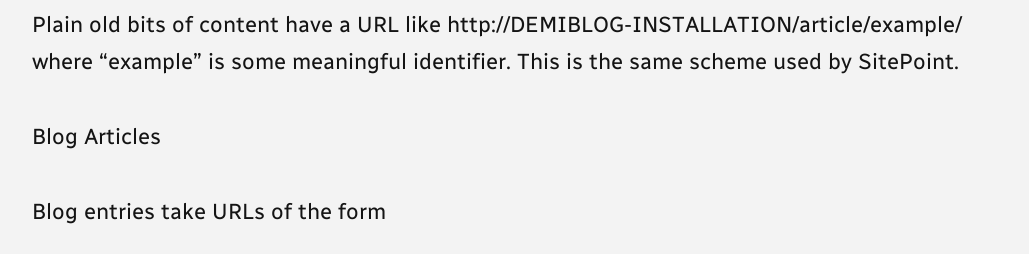Plain old bits of content have a URL like http://DEMIBLOG-INSTALLATION/article/example/ where “example” is some meaningful identifier. This is the same scheme used by SitePoint.

Blog Articles

Blog entries take URLs of the form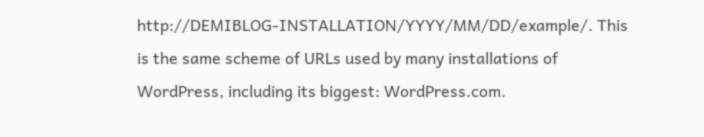http://DEMIBLOG-INSTALLATION/YYYY/MM/DD/example/. This is the same scheme of URLs used by many installations of WordPress, including its biggest: WordPress.com.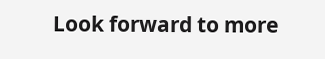Look forward to more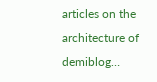articles on the architecture of demiblog…